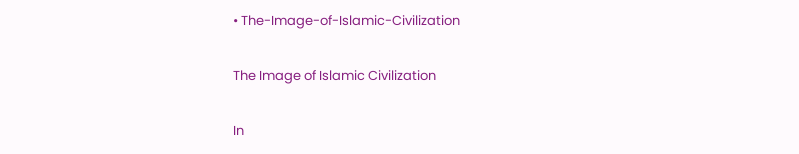• The-Image-of-Islamic-Civilization

The Image of Islamic Civilization

In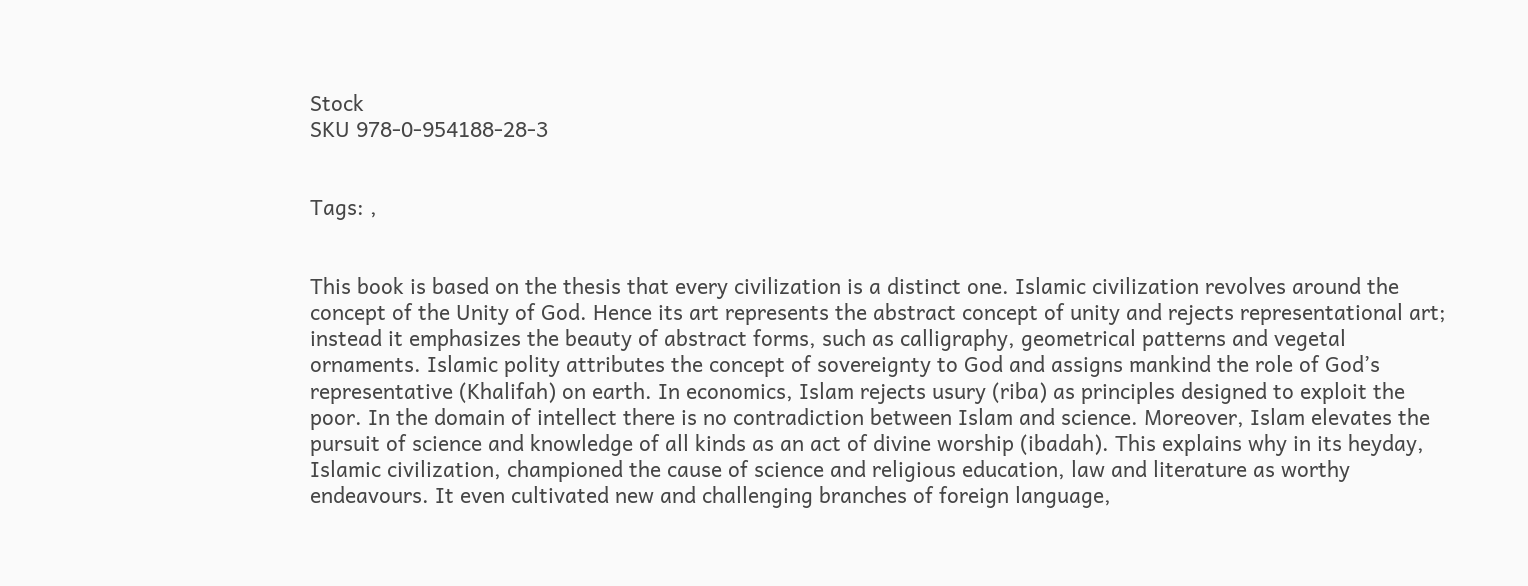Stock
SKU 978-0-954188-28-3


Tags: ,


This book is based on the thesis that every civilization is a distinct one. Islamic civilization revolves around the concept of the Unity of God. Hence its art represents the abstract concept of unity and rejects representational art; instead it emphasizes the beauty of abstract forms, such as calligraphy, geometrical patterns and vegetal ornaments. Islamic polity attributes the concept of sovereignty to God and assigns mankind the role of God’s representative (Khalifah) on earth. In economics, Islam rejects usury (riba) as principles designed to exploit the poor. In the domain of intellect there is no contradiction between Islam and science. Moreover, Islam elevates the pursuit of science and knowledge of all kinds as an act of divine worship (ibadah). This explains why in its heyday, Islamic civilization, championed the cause of science and religious education, law and literature as worthy endeavours. It even cultivated new and challenging branches of foreign language,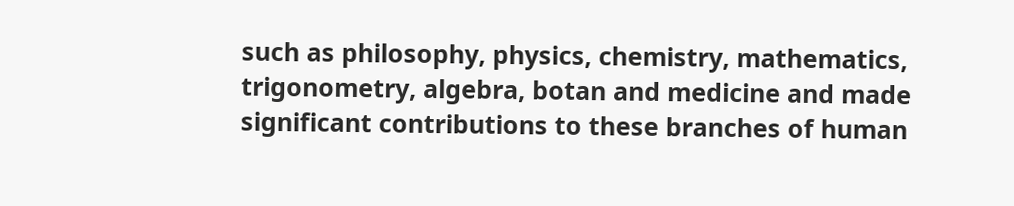such as philosophy, physics, chemistry, mathematics, trigonometry, algebra, botan and medicine and made significant contributions to these branches of human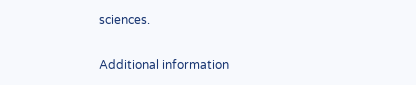sciences.

Additional information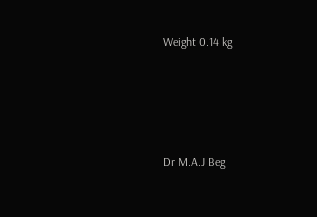Weight 0.14 kg





Dr M.A.J Beg